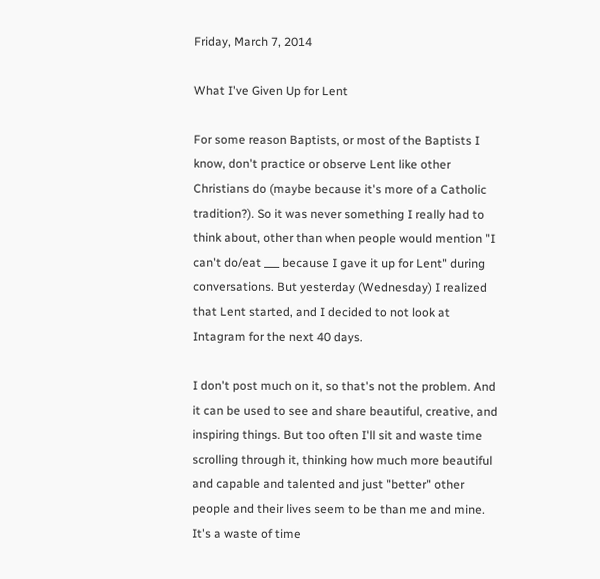Friday, March 7, 2014

What I've Given Up for Lent

For some reason Baptists, or most of the Baptists I know, don't practice or observe Lent like other Christians do (maybe because it's more of a Catholic tradition?). So it was never something I really had to think about, other than when people would mention "I can't do/eat ___ because I gave it up for Lent" during conversations. But yesterday (Wednesday) I realized that Lent started, and I decided to not look at Intagram for the next 40 days.

I don't post much on it, so that's not the problem. And it can be used to see and share beautiful, creative, and inspiring things. But too often I'll sit and waste time scrolling through it, thinking how much more beautiful and capable and talented and just "better" other people and their lives seem to be than me and mine. It's a waste of time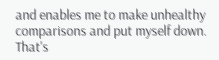and enables me to make unhealthy comparisons and put myself down. That's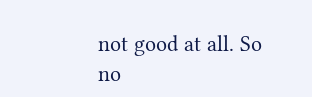not good at all. So no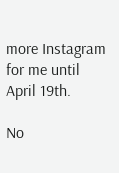more Instagram for me until April 19th.

No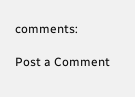comments:

Post a Comment